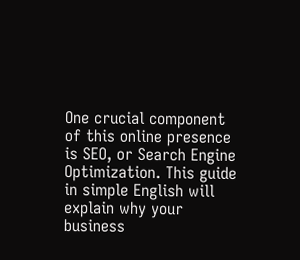One crucial component of this online presence is SEO, or Search Engine Optimization. This guide in simple English will explain why your business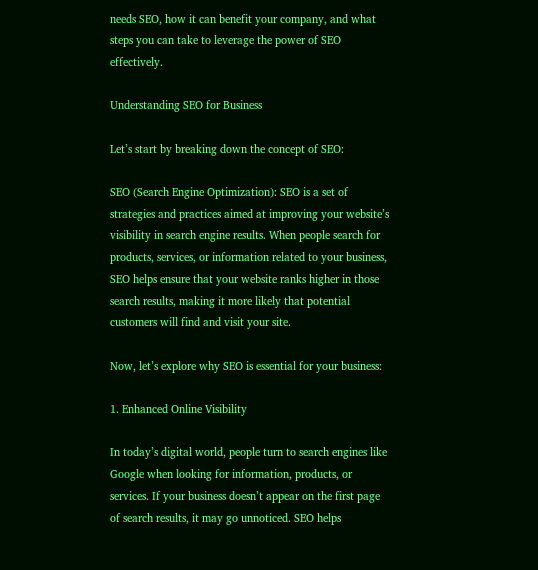needs SEO, how it can benefit your company, and what steps you can take to leverage the power of SEO effectively.

Understanding SEO for Business

Let’s start by breaking down the concept of SEO:

SEO (Search Engine Optimization): SEO is a set of strategies and practices aimed at improving your website’s visibility in search engine results. When people search for products, services, or information related to your business, SEO helps ensure that your website ranks higher in those search results, making it more likely that potential customers will find and visit your site.

Now, let’s explore why SEO is essential for your business:

1. Enhanced Online Visibility

In today’s digital world, people turn to search engines like Google when looking for information, products, or services. If your business doesn’t appear on the first page of search results, it may go unnoticed. SEO helps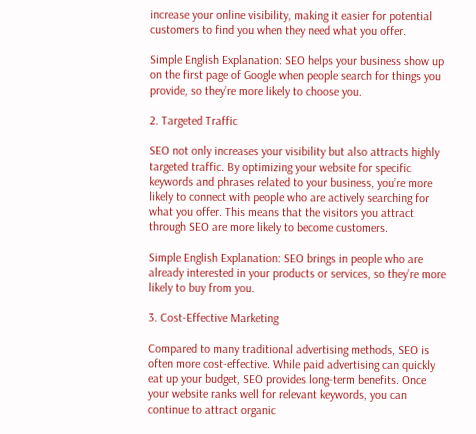increase your online visibility, making it easier for potential customers to find you when they need what you offer.

Simple English Explanation: SEO helps your business show up on the first page of Google when people search for things you provide, so they’re more likely to choose you.

2. Targeted Traffic

SEO not only increases your visibility but also attracts highly targeted traffic. By optimizing your website for specific keywords and phrases related to your business, you’re more likely to connect with people who are actively searching for what you offer. This means that the visitors you attract through SEO are more likely to become customers.

Simple English Explanation: SEO brings in people who are already interested in your products or services, so they’re more likely to buy from you.

3. Cost-Effective Marketing

Compared to many traditional advertising methods, SEO is often more cost-effective. While paid advertising can quickly eat up your budget, SEO provides long-term benefits. Once your website ranks well for relevant keywords, you can continue to attract organic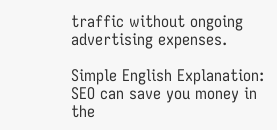traffic without ongoing advertising expenses.

Simple English Explanation: SEO can save you money in the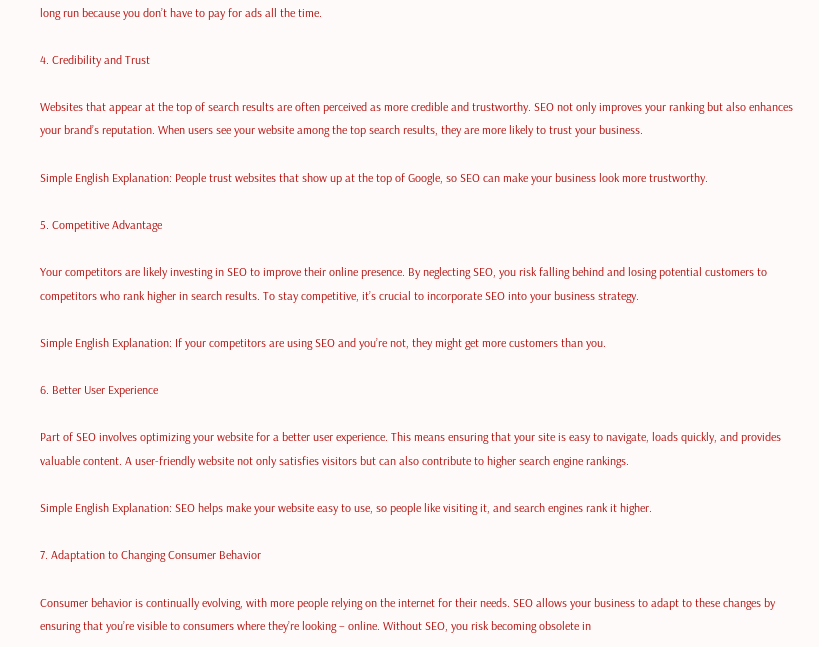long run because you don’t have to pay for ads all the time.

4. Credibility and Trust

Websites that appear at the top of search results are often perceived as more credible and trustworthy. SEO not only improves your ranking but also enhances your brand’s reputation. When users see your website among the top search results, they are more likely to trust your business.

Simple English Explanation: People trust websites that show up at the top of Google, so SEO can make your business look more trustworthy.

5. Competitive Advantage

Your competitors are likely investing in SEO to improve their online presence. By neglecting SEO, you risk falling behind and losing potential customers to competitors who rank higher in search results. To stay competitive, it’s crucial to incorporate SEO into your business strategy.

Simple English Explanation: If your competitors are using SEO and you’re not, they might get more customers than you.

6. Better User Experience

Part of SEO involves optimizing your website for a better user experience. This means ensuring that your site is easy to navigate, loads quickly, and provides valuable content. A user-friendly website not only satisfies visitors but can also contribute to higher search engine rankings.

Simple English Explanation: SEO helps make your website easy to use, so people like visiting it, and search engines rank it higher.

7. Adaptation to Changing Consumer Behavior

Consumer behavior is continually evolving, with more people relying on the internet for their needs. SEO allows your business to adapt to these changes by ensuring that you’re visible to consumers where they’re looking – online. Without SEO, you risk becoming obsolete in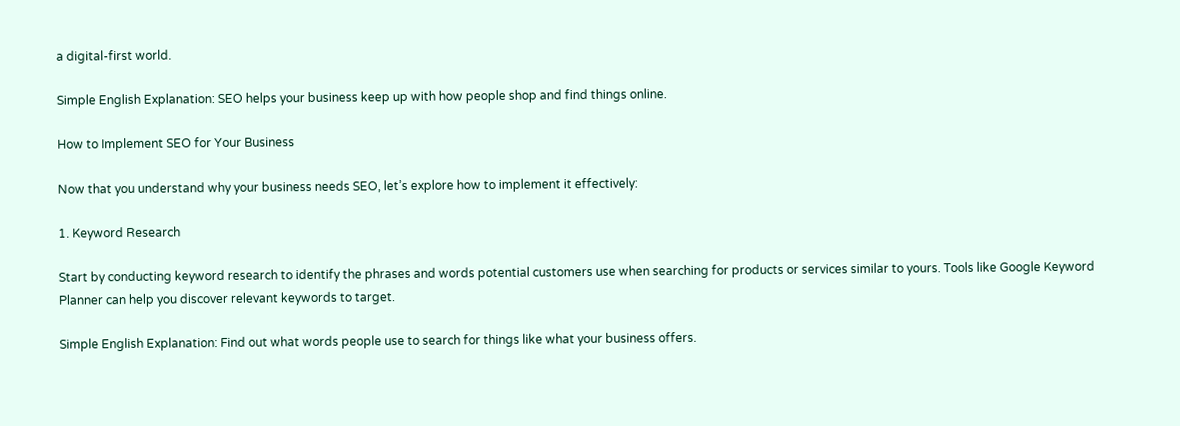a digital-first world.

Simple English Explanation: SEO helps your business keep up with how people shop and find things online.

How to Implement SEO for Your Business

Now that you understand why your business needs SEO, let’s explore how to implement it effectively:

1. Keyword Research

Start by conducting keyword research to identify the phrases and words potential customers use when searching for products or services similar to yours. Tools like Google Keyword Planner can help you discover relevant keywords to target.

Simple English Explanation: Find out what words people use to search for things like what your business offers.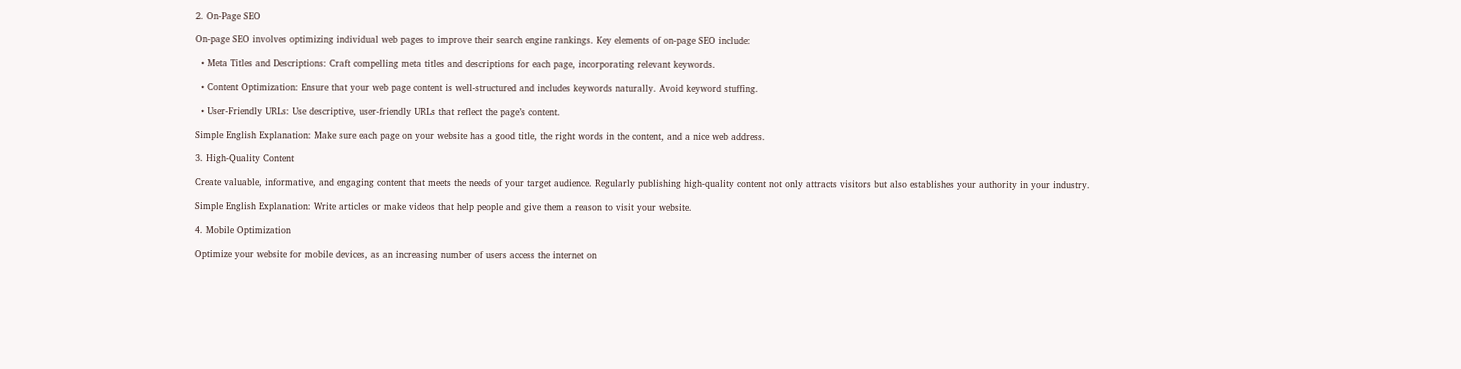2. On-Page SEO

On-page SEO involves optimizing individual web pages to improve their search engine rankings. Key elements of on-page SEO include:

  • Meta Titles and Descriptions: Craft compelling meta titles and descriptions for each page, incorporating relevant keywords.

  • Content Optimization: Ensure that your web page content is well-structured and includes keywords naturally. Avoid keyword stuffing.

  • User-Friendly URLs: Use descriptive, user-friendly URLs that reflect the page’s content.

Simple English Explanation: Make sure each page on your website has a good title, the right words in the content, and a nice web address.

3. High-Quality Content

Create valuable, informative, and engaging content that meets the needs of your target audience. Regularly publishing high-quality content not only attracts visitors but also establishes your authority in your industry.

Simple English Explanation: Write articles or make videos that help people and give them a reason to visit your website.

4. Mobile Optimization

Optimize your website for mobile devices, as an increasing number of users access the internet on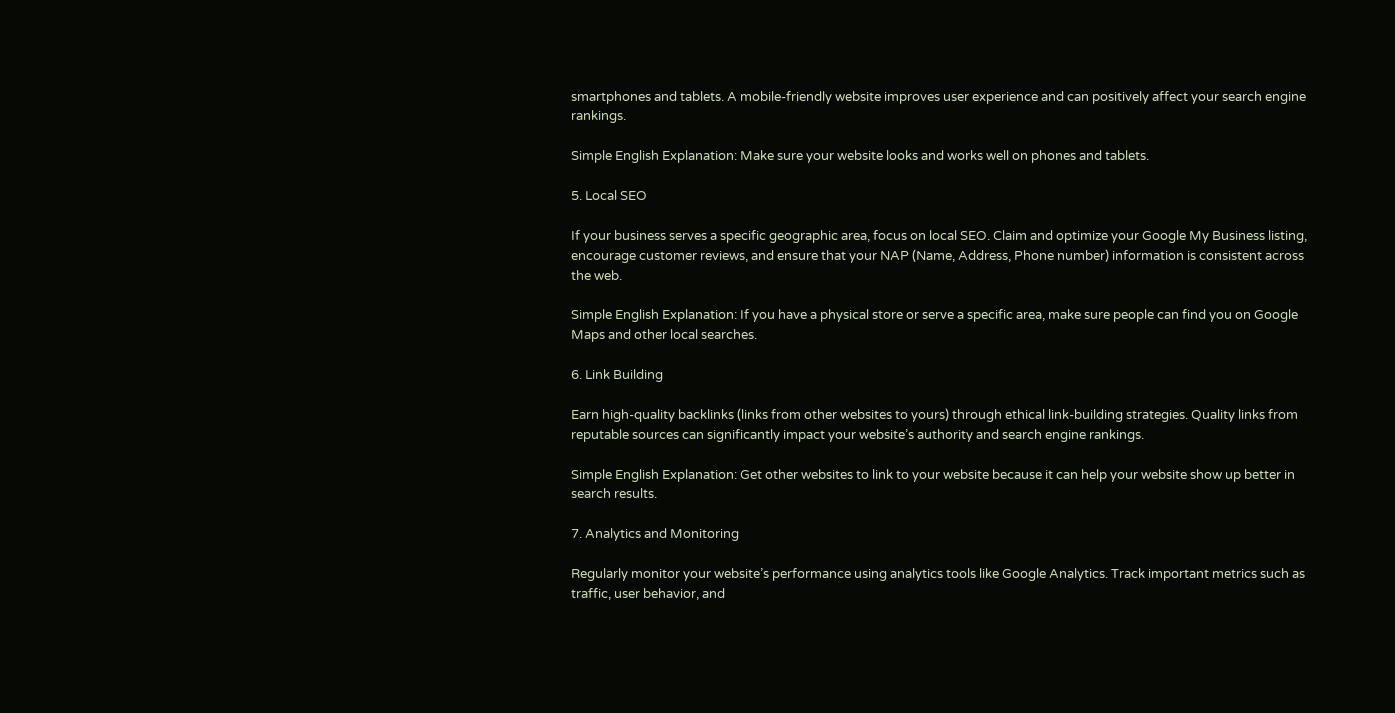smartphones and tablets. A mobile-friendly website improves user experience and can positively affect your search engine rankings.

Simple English Explanation: Make sure your website looks and works well on phones and tablets.

5. Local SEO

If your business serves a specific geographic area, focus on local SEO. Claim and optimize your Google My Business listing, encourage customer reviews, and ensure that your NAP (Name, Address, Phone number) information is consistent across the web.

Simple English Explanation: If you have a physical store or serve a specific area, make sure people can find you on Google Maps and other local searches.

6. Link Building

Earn high-quality backlinks (links from other websites to yours) through ethical link-building strategies. Quality links from reputable sources can significantly impact your website’s authority and search engine rankings.

Simple English Explanation: Get other websites to link to your website because it can help your website show up better in search results.

7. Analytics and Monitoring

Regularly monitor your website’s performance using analytics tools like Google Analytics. Track important metrics such as traffic, user behavior, and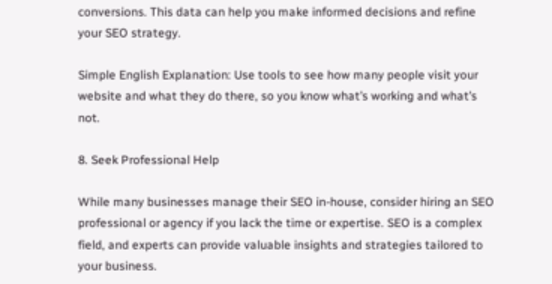conversions. This data can help you make informed decisions and refine your SEO strategy.

Simple English Explanation: Use tools to see how many people visit your website and what they do there, so you know what’s working and what’s not.

8. Seek Professional Help

While many businesses manage their SEO in-house, consider hiring an SEO professional or agency if you lack the time or expertise. SEO is a complex field, and experts can provide valuable insights and strategies tailored to your business.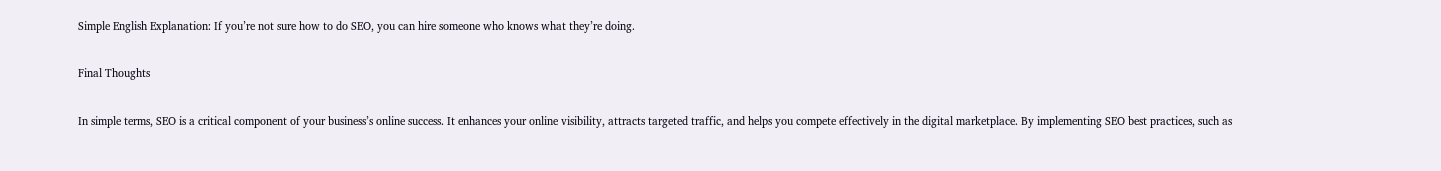Simple English Explanation: If you’re not sure how to do SEO, you can hire someone who knows what they’re doing.

Final Thoughts

In simple terms, SEO is a critical component of your business’s online success. It enhances your online visibility, attracts targeted traffic, and helps you compete effectively in the digital marketplace. By implementing SEO best practices, such as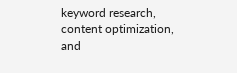keyword research, content optimization, and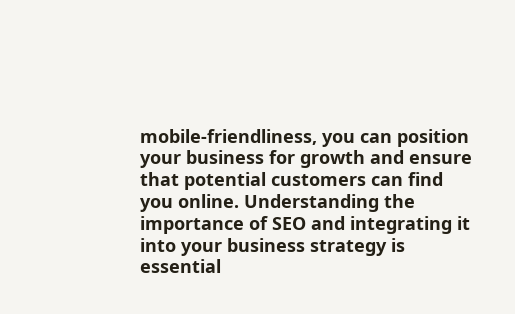mobile-friendliness, you can position your business for growth and ensure that potential customers can find you online. Understanding the importance of SEO and integrating it into your business strategy is essential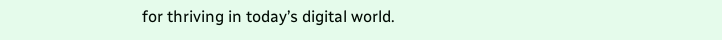for thriving in today’s digital world.